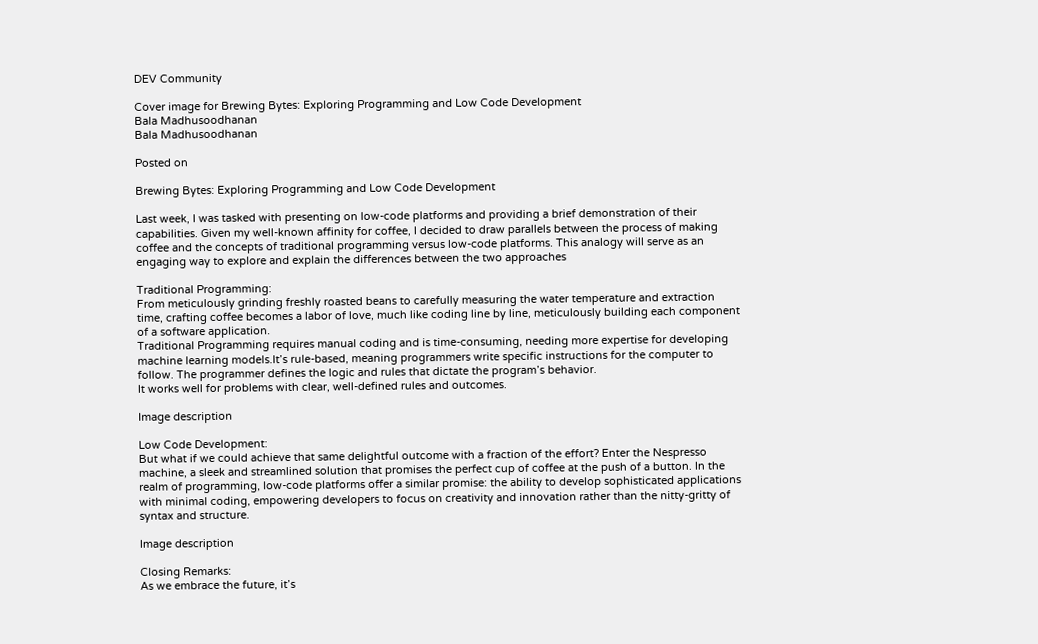DEV Community

Cover image for Brewing Bytes: Exploring Programming and Low Code Development
Bala Madhusoodhanan
Bala Madhusoodhanan

Posted on

Brewing Bytes: Exploring Programming and Low Code Development

Last week, I was tasked with presenting on low-code platforms and providing a brief demonstration of their capabilities. Given my well-known affinity for coffee, I decided to draw parallels between the process of making coffee and the concepts of traditional programming versus low-code platforms. This analogy will serve as an engaging way to explore and explain the differences between the two approaches

Traditional Programming:
From meticulously grinding freshly roasted beans to carefully measuring the water temperature and extraction time, crafting coffee becomes a labor of love, much like coding line by line, meticulously building each component of a software application.
Traditional Programming requires manual coding and is time-consuming, needing more expertise for developing machine learning models.It’s rule-based, meaning programmers write specific instructions for the computer to follow. The programmer defines the logic and rules that dictate the program’s behavior.
It works well for problems with clear, well-defined rules and outcomes.

Image description

Low Code Development:
But what if we could achieve that same delightful outcome with a fraction of the effort? Enter the Nespresso machine, a sleek and streamlined solution that promises the perfect cup of coffee at the push of a button. In the realm of programming, low-code platforms offer a similar promise: the ability to develop sophisticated applications with minimal coding, empowering developers to focus on creativity and innovation rather than the nitty-gritty of syntax and structure.

Image description

Closing Remarks:
As we embrace the future, it’s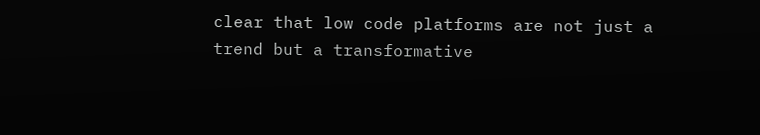clear that low code platforms are not just a trend but a transformative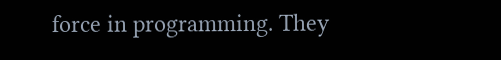force in programming. They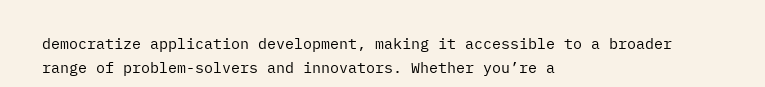democratize application development, making it accessible to a broader range of problem-solvers and innovators. Whether you’re a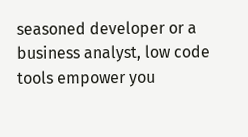seasoned developer or a business analyst, low code tools empower you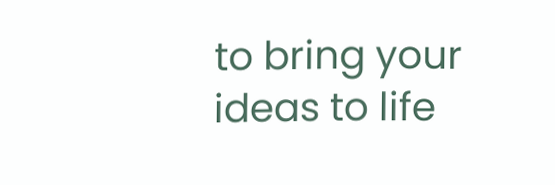to bring your ideas to life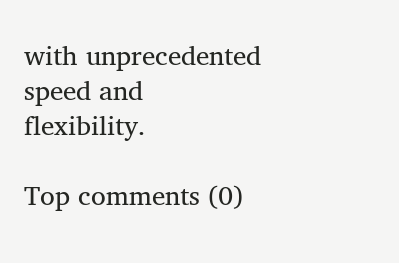with unprecedented speed and flexibility.

Top comments (0)